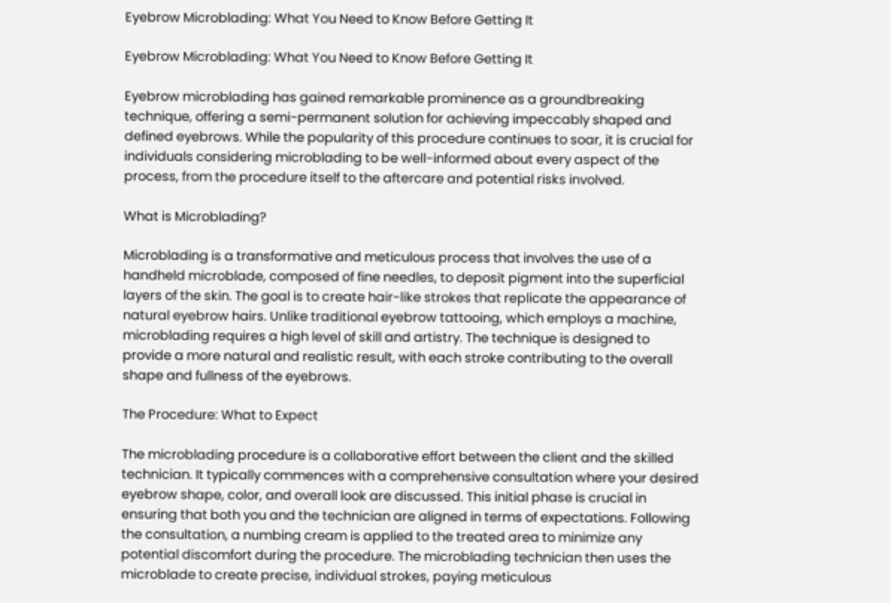Eyebrow Microblading: What You Need to Know Before Getting It

Eyebrow Microblading: What You Need to Know Before Getting It

Eyebrow microblading has gained remarkable prominence as a groundbreaking technique, offering a semi-permanent solution for achieving impeccably shaped and defined eyebrows. While the popularity of this procedure continues to soar, it is crucial for individuals considering microblading to be well-informed about every aspect of the process, from the procedure itself to the aftercare and potential risks involved.

What is Microblading?

Microblading is a transformative and meticulous process that involves the use of a handheld microblade, composed of fine needles, to deposit pigment into the superficial layers of the skin. The goal is to create hair-like strokes that replicate the appearance of natural eyebrow hairs. Unlike traditional eyebrow tattooing, which employs a machine, microblading requires a high level of skill and artistry. The technique is designed to provide a more natural and realistic result, with each stroke contributing to the overall shape and fullness of the eyebrows.

The Procedure: What to Expect

The microblading procedure is a collaborative effort between the client and the skilled technician. It typically commences with a comprehensive consultation where your desired eyebrow shape, color, and overall look are discussed. This initial phase is crucial in ensuring that both you and the technician are aligned in terms of expectations. Following the consultation, a numbing cream is applied to the treated area to minimize any potential discomfort during the procedure. The microblading technician then uses the microblade to create precise, individual strokes, paying meticulous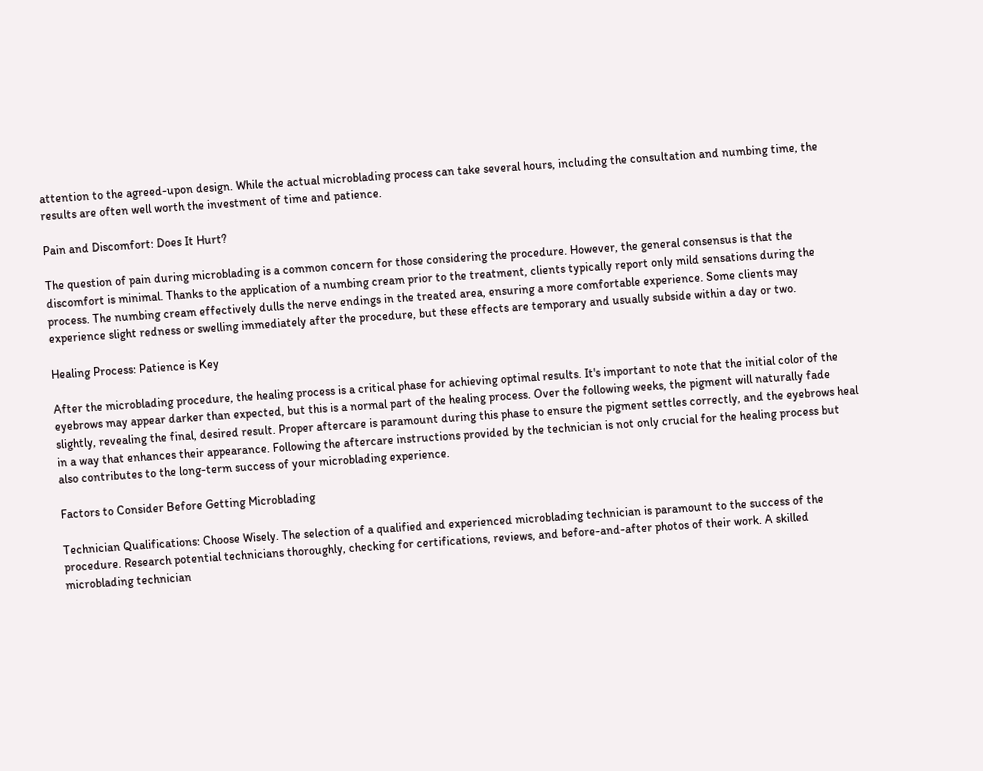attention to the agreed-upon design. While the actual microblading process can take several hours, including the consultation and numbing time, the results are often well worth the investment of time and patience.

Pain and Discomfort: Does It Hurt?

The question of pain during microblading is a common concern for those considering the procedure. However, the general consensus is that the discomfort is minimal. Thanks to the application of a numbing cream prior to the treatment, clients typically report only mild sensations during the process. The numbing cream effectively dulls the nerve endings in the treated area, ensuring a more comfortable experience. Some clients may experience slight redness or swelling immediately after the procedure, but these effects are temporary and usually subside within a day or two.

Healing Process: Patience is Key

After the microblading procedure, the healing process is a critical phase for achieving optimal results. It's important to note that the initial color of the eyebrows may appear darker than expected, but this is a normal part of the healing process. Over the following weeks, the pigment will naturally fade slightly, revealing the final, desired result. Proper aftercare is paramount during this phase to ensure the pigment settles correctly, and the eyebrows heal in a way that enhances their appearance. Following the aftercare instructions provided by the technician is not only crucial for the healing process but also contributes to the long-term success of your microblading experience.

Factors to Consider Before Getting Microblading

Technician Qualifications: Choose Wisely. The selection of a qualified and experienced microblading technician is paramount to the success of the procedure. Research potential technicians thoroughly, checking for certifications, reviews, and before-and-after photos of their work. A skilled microblading technician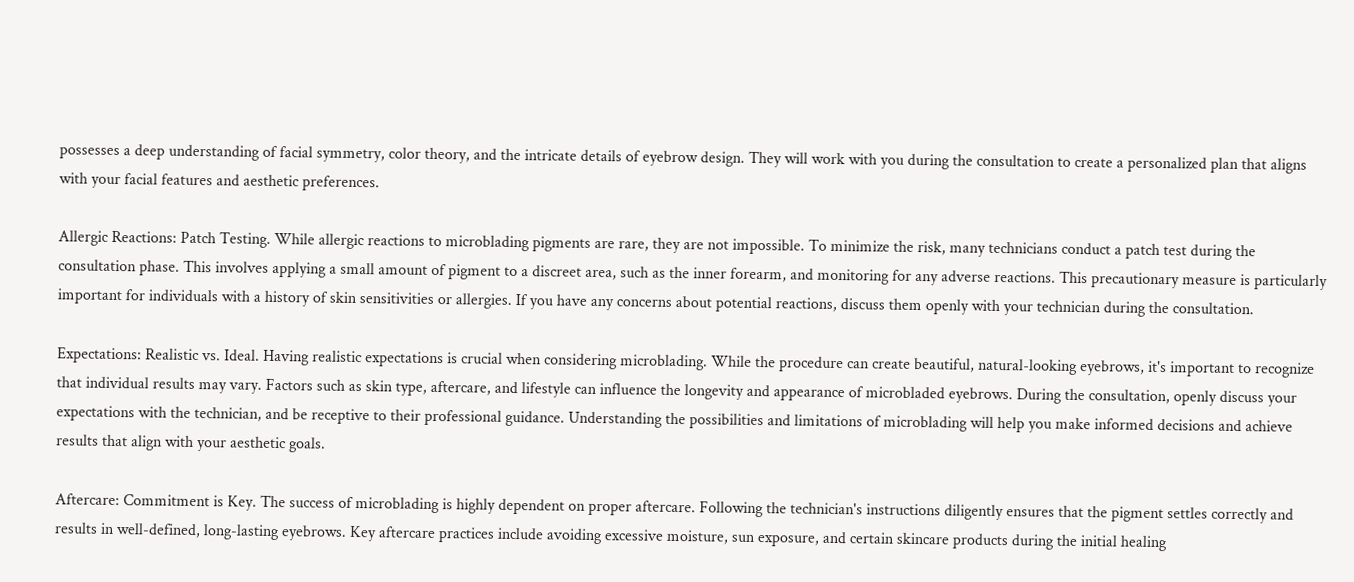possesses a deep understanding of facial symmetry, color theory, and the intricate details of eyebrow design. They will work with you during the consultation to create a personalized plan that aligns with your facial features and aesthetic preferences.

Allergic Reactions: Patch Testing. While allergic reactions to microblading pigments are rare, they are not impossible. To minimize the risk, many technicians conduct a patch test during the consultation phase. This involves applying a small amount of pigment to a discreet area, such as the inner forearm, and monitoring for any adverse reactions. This precautionary measure is particularly important for individuals with a history of skin sensitivities or allergies. If you have any concerns about potential reactions, discuss them openly with your technician during the consultation.

Expectations: Realistic vs. Ideal. Having realistic expectations is crucial when considering microblading. While the procedure can create beautiful, natural-looking eyebrows, it's important to recognize that individual results may vary. Factors such as skin type, aftercare, and lifestyle can influence the longevity and appearance of microbladed eyebrows. During the consultation, openly discuss your expectations with the technician, and be receptive to their professional guidance. Understanding the possibilities and limitations of microblading will help you make informed decisions and achieve results that align with your aesthetic goals.

Aftercare: Commitment is Key. The success of microblading is highly dependent on proper aftercare. Following the technician's instructions diligently ensures that the pigment settles correctly and results in well-defined, long-lasting eyebrows. Key aftercare practices include avoiding excessive moisture, sun exposure, and certain skincare products during the initial healing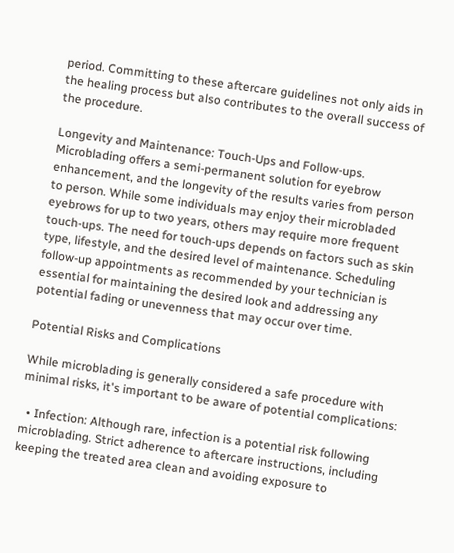period. Committing to these aftercare guidelines not only aids in the healing process but also contributes to the overall success of the procedure.

Longevity and Maintenance: Touch-Ups and Follow-ups. Microblading offers a semi-permanent solution for eyebrow enhancement, and the longevity of the results varies from person to person. While some individuals may enjoy their microbladed eyebrows for up to two years, others may require more frequent touch-ups. The need for touch-ups depends on factors such as skin type, lifestyle, and the desired level of maintenance. Scheduling follow-up appointments as recommended by your technician is essential for maintaining the desired look and addressing any potential fading or unevenness that may occur over time.

Potential Risks and Complications

While microblading is generally considered a safe procedure with minimal risks, it's important to be aware of potential complications:

  • Infection: Although rare, infection is a potential risk following microblading. Strict adherence to aftercare instructions, including keeping the treated area clean and avoiding exposure to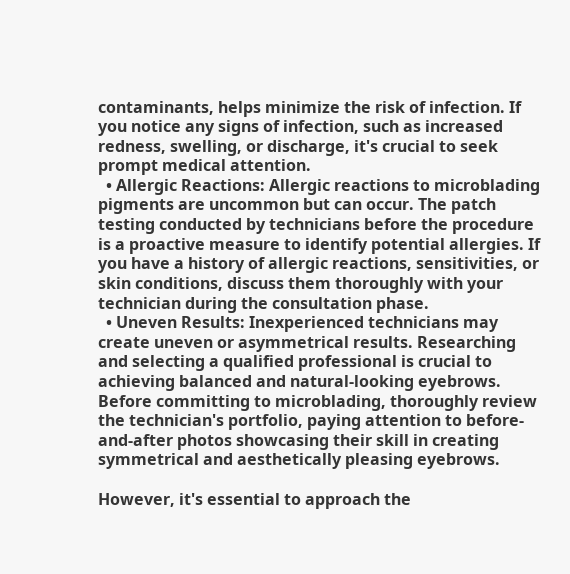contaminants, helps minimize the risk of infection. If you notice any signs of infection, such as increased redness, swelling, or discharge, it's crucial to seek prompt medical attention.
  • Allergic Reactions: Allergic reactions to microblading pigments are uncommon but can occur. The patch testing conducted by technicians before the procedure is a proactive measure to identify potential allergies. If you have a history of allergic reactions, sensitivities, or skin conditions, discuss them thoroughly with your technician during the consultation phase.
  • Uneven Results: Inexperienced technicians may create uneven or asymmetrical results. Researching and selecting a qualified professional is crucial to achieving balanced and natural-looking eyebrows. Before committing to microblading, thoroughly review the technician's portfolio, paying attention to before-and-after photos showcasing their skill in creating symmetrical and aesthetically pleasing eyebrows.

However, it's essential to approach the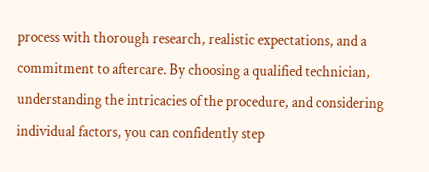process with thorough research, realistic expectations, and a commitment to aftercare. By choosing a qualified technician, understanding the intricacies of the procedure, and considering individual factors, you can confidently step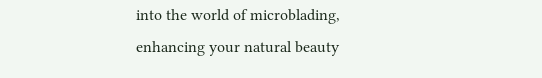into the world of microblading, enhancing your natural beauty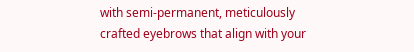with semi-permanent, meticulously crafted eyebrows that align with your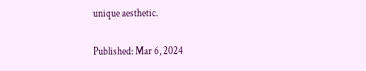unique aesthetic.

Published: Mar 6, 2024